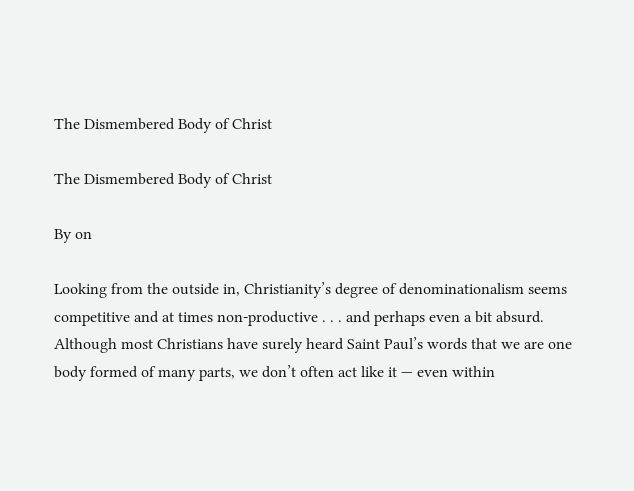The Dismembered Body of Christ

The Dismembered Body of Christ

By on

Looking from the outside in, Christianity’s degree of denominationalism seems competitive and at times non-productive . . . and perhaps even a bit absurd. Although most Christians have surely heard Saint Paul’s words that we are one body formed of many parts, we don’t often act like it — even within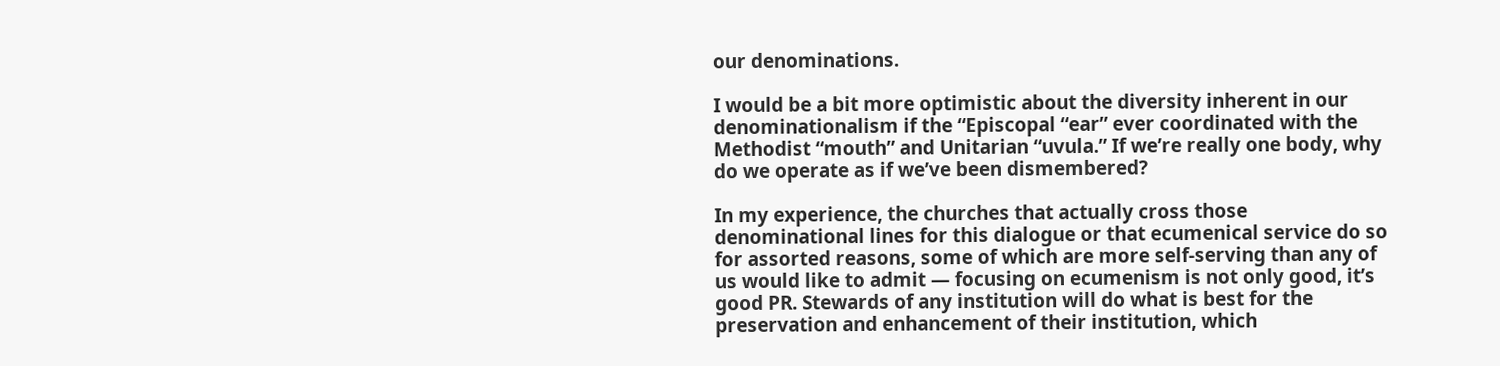our denominations.

I would be a bit more optimistic about the diversity inherent in our denominationalism if the “Episcopal “ear” ever coordinated with the Methodist “mouth” and Unitarian “uvula.” If we’re really one body, why do we operate as if we’ve been dismembered?

In my experience, the churches that actually cross those denominational lines for this dialogue or that ecumenical service do so for assorted reasons, some of which are more self-serving than any of us would like to admit — focusing on ecumenism is not only good, it’s good PR. Stewards of any institution will do what is best for the preservation and enhancement of their institution, which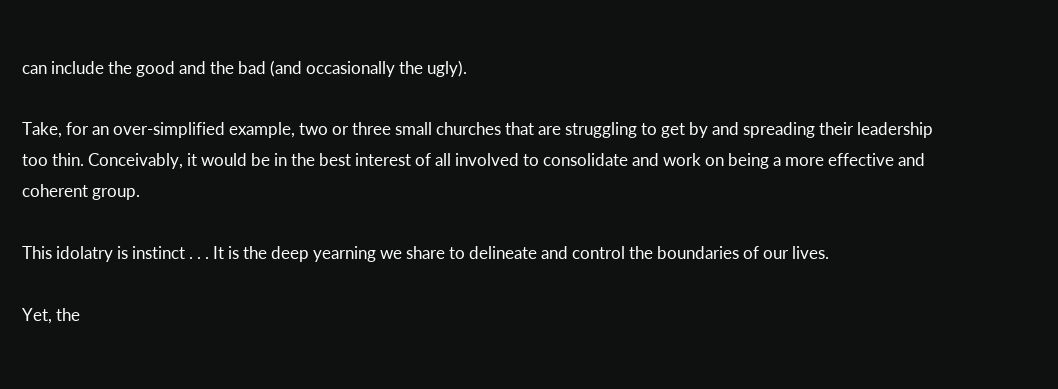can include the good and the bad (and occasionally the ugly).

Take, for an over-simplified example, two or three small churches that are struggling to get by and spreading their leadership too thin. Conceivably, it would be in the best interest of all involved to consolidate and work on being a more effective and coherent group.

This idolatry is instinct . . . It is the deep yearning we share to delineate and control the boundaries of our lives.

Yet, the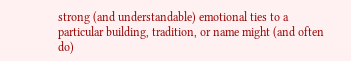strong (and understandable) emotional ties to a particular building, tradition, or name might (and often do)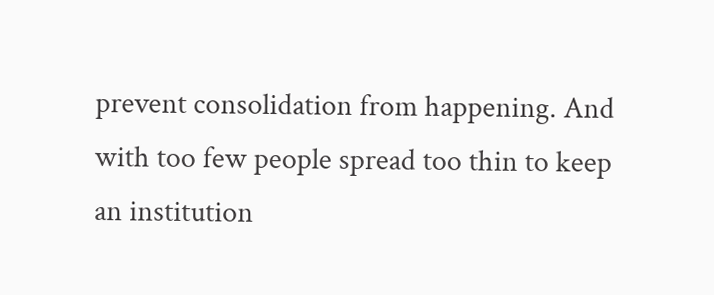prevent consolidation from happening. And with too few people spread too thin to keep an institution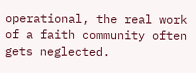operational, the real work of a faith community often gets neglected.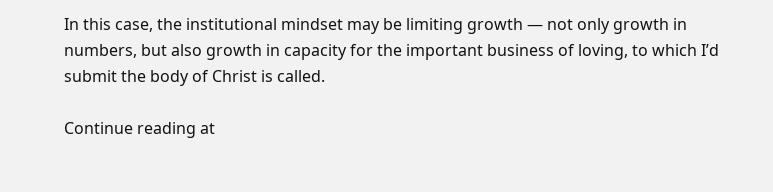In this case, the institutional mindset may be limiting growth — not only growth in numbers, but also growth in capacity for the important business of loving, to which I’d submit the body of Christ is called.

Continue reading at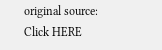original source: Click HERE